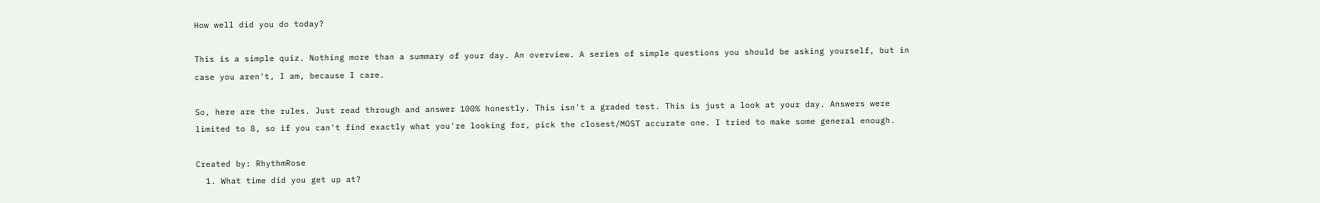How well did you do today?

This is a simple quiz. Nothing more than a summary of your day. An overview. A series of simple questions you should be asking yourself, but in case you aren't, I am, because I care.

So, here are the rules. Just read through and answer 100% honestly. This isn't a graded test. This is just a look at your day. Answers were limited to 8, so if you can't find exactly what you're looking for, pick the closest/MOST accurate one. I tried to make some general enough.

Created by: RhythmRose
  1. What time did you get up at?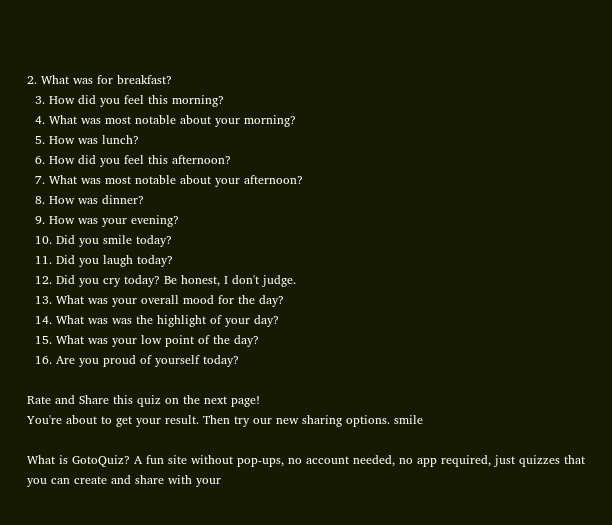2. What was for breakfast?
  3. How did you feel this morning?
  4. What was most notable about your morning?
  5. How was lunch?
  6. How did you feel this afternoon?
  7. What was most notable about your afternoon?
  8. How was dinner?
  9. How was your evening?
  10. Did you smile today?
  11. Did you laugh today?
  12. Did you cry today? Be honest, I don't judge.
  13. What was your overall mood for the day?
  14. What was was the highlight of your day?
  15. What was your low point of the day?
  16. Are you proud of yourself today?

Rate and Share this quiz on the next page!
You're about to get your result. Then try our new sharing options. smile

What is GotoQuiz? A fun site without pop-ups, no account needed, no app required, just quizzes that you can create and share with your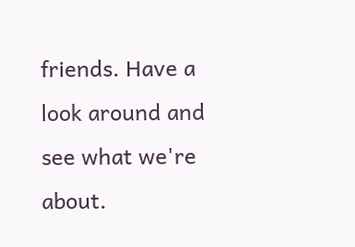friends. Have a look around and see what we're about.